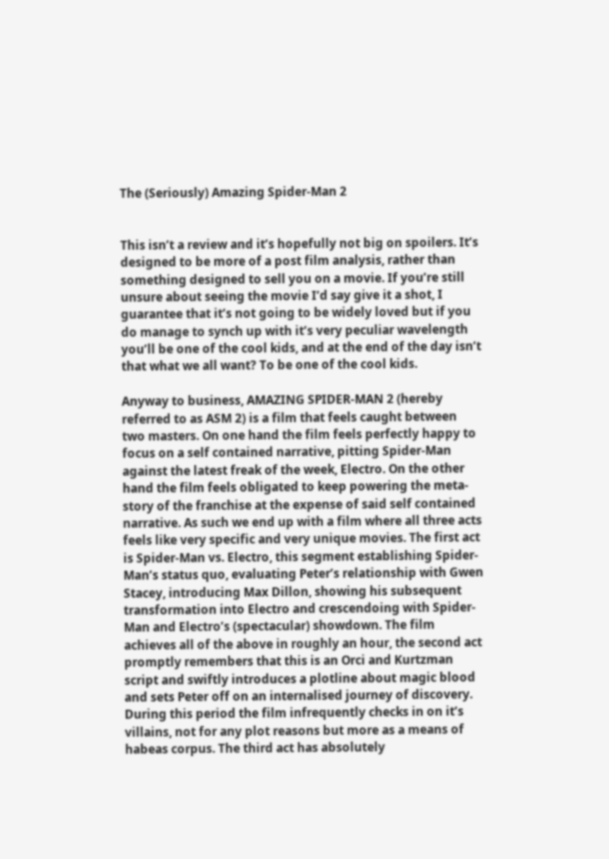The (Seriously) Amazing Spider-Man 2


This isn’t a review and it’s hopefully not big on spoilers. It’s designed to be more of a post film analysis, rather than something designed to sell you on a movie. If you’re still unsure about seeing the movie I’d say give it a shot, I guarantee that it’s not going to be widely loved but if you do manage to synch up with it’s very peculiar wavelength you’ll be one of the cool kids, and at the end of the day isn’t that what we all want? To be one of the cool kids.

Anyway to business, AMAZING SPIDER-MAN 2 (hereby  referred to as ASM 2) is a film that feels caught between two masters. On one hand the film feels perfectly happy to focus on a self contained narrative, pitting Spider-Man against the latest freak of the week, Electro. On the other hand the film feels obligated to keep powering the meta-story of the franchise at the expense of said self contained narrative. As such we end up with a film where all three acts feels like very specific and very unique movies. The first act is Spider-Man vs. Electro, this segment establishing Spider-Man’s status quo, evaluating Peter’s relationship with Gwen Stacey, introducing Max Dillon, showing his subsequent transformation into Electro and crescendoing with Spider-Man and Electro’s (spectacular) showdown. The film achieves all of the above in roughly an hour, the second act promptly remembers that this is an Orci and Kurtzman script and swiftly introduces a plotline about magic blood and sets Peter off on an internalised journey of discovery. During this period the film infrequently checks in on it’s villains, not for any plot reasons but more as a means of habeas corpus. The third act has absolutely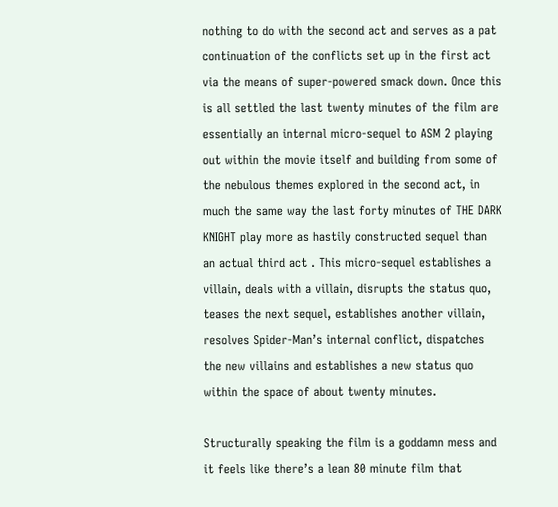nothing to do with the second act and serves as a pat continuation of the conflicts set up in the first act via the means of super-powered smack down. Once this is all settled the last twenty minutes of the film are essentially an internal micro-sequel to ASM 2 playing out within the movie itself and building from some of the nebulous themes explored in the second act, in much the same way the last forty minutes of THE DARK KNIGHT play more as hastily constructed sequel than an actual third act . This micro-sequel establishes a villain, deals with a villain, disrupts the status quo, teases the next sequel, establishes another villain, resolves Spider-Man’s internal conflict, dispatches the new villains and establishes a new status quo within the space of about twenty minutes.

Structurally speaking the film is a goddamn mess and it feels like there’s a lean 80 minute film that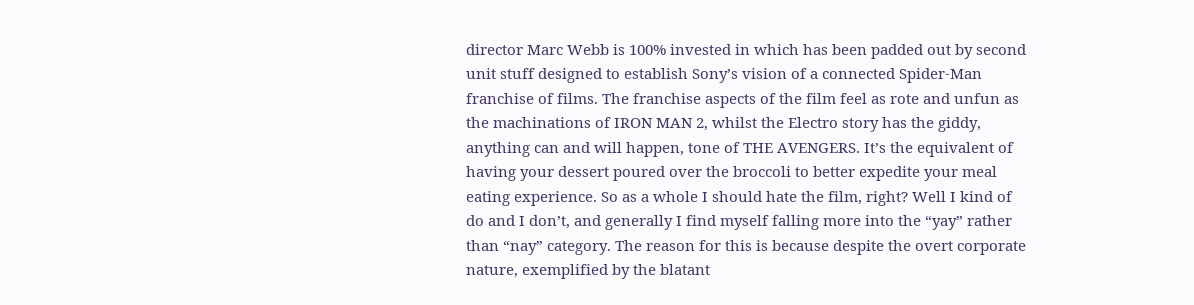director Marc Webb is 100% invested in which has been padded out by second unit stuff designed to establish Sony’s vision of a connected Spider-Man franchise of films. The franchise aspects of the film feel as rote and unfun as the machinations of IRON MAN 2, whilst the Electro story has the giddy, anything can and will happen, tone of THE AVENGERS. It’s the equivalent of having your dessert poured over the broccoli to better expedite your meal eating experience. So as a whole I should hate the film, right? Well I kind of do and I don’t, and generally I find myself falling more into the “yay” rather than “nay” category. The reason for this is because despite the overt corporate nature, exemplified by the blatant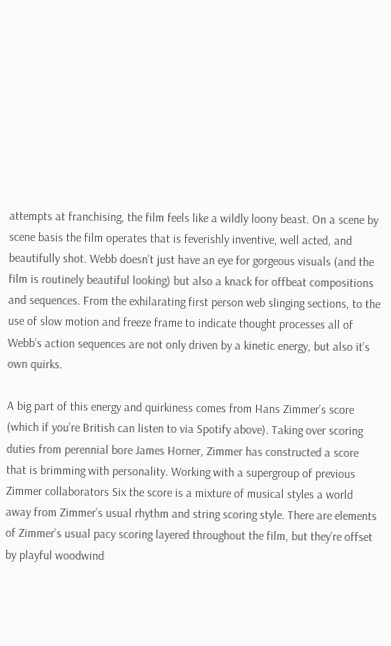attempts at franchising, the film feels like a wildly loony beast. On a scene by scene basis the film operates that is feverishly inventive, well acted, and beautifully shot. Webb doesn’t just have an eye for gorgeous visuals (and the film is routinely beautiful looking) but also a knack for offbeat compositions and sequences. From the exhilarating first person web slinging sections, to the use of slow motion and freeze frame to indicate thought processes all of Webb’s action sequences are not only driven by a kinetic energy, but also it’s own quirks.

A big part of this energy and quirkiness comes from Hans Zimmer’s score (which if you’re British can listen to via Spotify above). Taking over scoring duties from perennial bore James Horner, Zimmer has constructed a score that is brimming with personality. Working with a supergroup of previous Zimmer collaborators Six the score is a mixture of musical styles a world away from Zimmer’s usual rhythm and string scoring style. There are elements of Zimmer’s usual pacy scoring layered throughout the film, but they’re offset by playful woodwind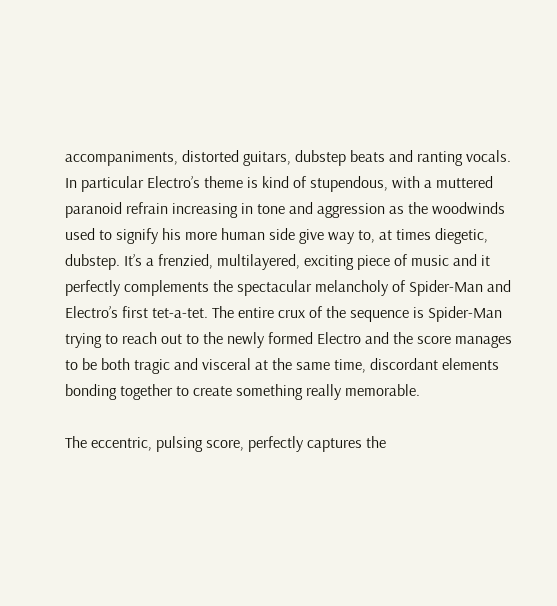accompaniments, distorted guitars, dubstep beats and ranting vocals. In particular Electro’s theme is kind of stupendous, with a muttered paranoid refrain increasing in tone and aggression as the woodwinds used to signify his more human side give way to, at times diegetic, dubstep. It’s a frenzied, multilayered, exciting piece of music and it perfectly complements the spectacular melancholy of Spider-Man and Electro’s first tet-a-tet. The entire crux of the sequence is Spider-Man trying to reach out to the newly formed Electro and the score manages to be both tragic and visceral at the same time, discordant elements bonding together to create something really memorable.

The eccentric, pulsing score, perfectly captures the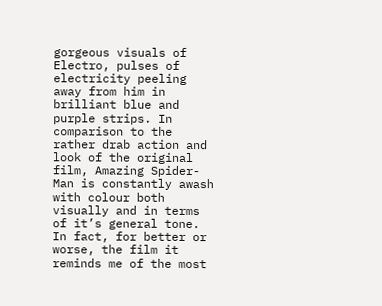gorgeous visuals of Electro, pulses of electricity peeling away from him in brilliant blue and purple strips. In comparison to the rather drab action and look of the original film, Amazing Spider-Man is constantly awash with colour both visually and in terms of it’s general tone. In fact, for better or worse, the film it reminds me of the most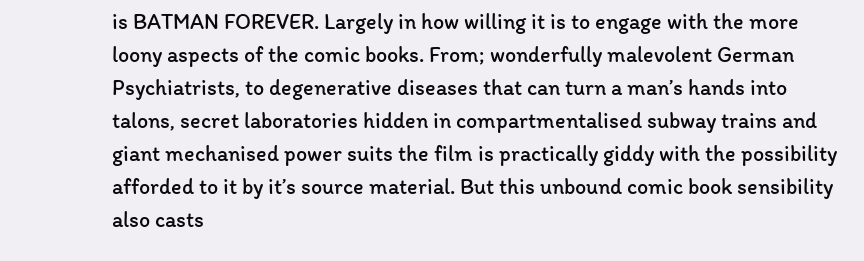is BATMAN FOREVER. Largely in how willing it is to engage with the more loony aspects of the comic books. From; wonderfully malevolent German Psychiatrists, to degenerative diseases that can turn a man’s hands into talons, secret laboratories hidden in compartmentalised subway trains and giant mechanised power suits the film is practically giddy with the possibility afforded to it by it’s source material. But this unbound comic book sensibility also casts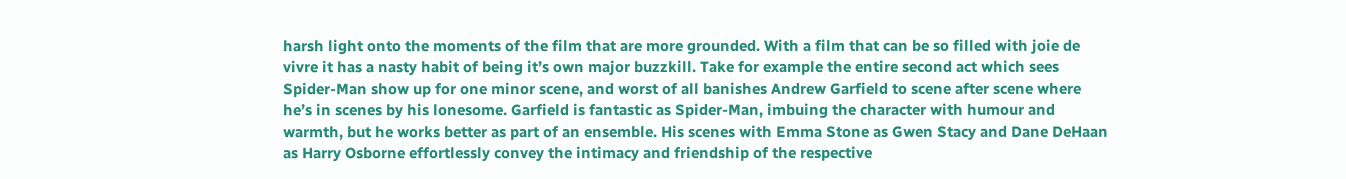harsh light onto the moments of the film that are more grounded. With a film that can be so filled with joie de vivre it has a nasty habit of being it’s own major buzzkill. Take for example the entire second act which sees Spider-Man show up for one minor scene, and worst of all banishes Andrew Garfield to scene after scene where he’s in scenes by his lonesome. Garfield is fantastic as Spider-Man, imbuing the character with humour and warmth, but he works better as part of an ensemble. His scenes with Emma Stone as Gwen Stacy and Dane DeHaan as Harry Osborne effortlessly convey the intimacy and friendship of the respective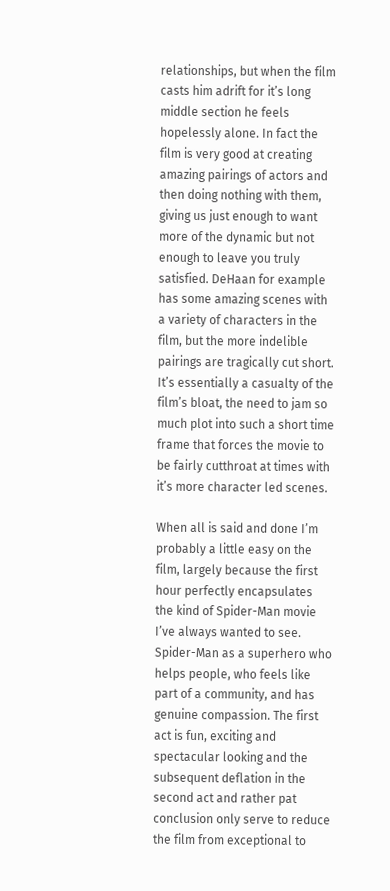relationships, but when the film casts him adrift for it’s long middle section he feels hopelessly alone. In fact the film is very good at creating amazing pairings of actors and then doing nothing with them, giving us just enough to want more of the dynamic but not enough to leave you truly satisfied. DeHaan for example has some amazing scenes with a variety of characters in the film, but the more indelible pairings are tragically cut short. It’s essentially a casualty of the film’s bloat, the need to jam so much plot into such a short time frame that forces the movie to be fairly cutthroat at times with it’s more character led scenes.

When all is said and done I’m probably a little easy on the film, largely because the first hour perfectly encapsulates the kind of Spider-Man movie I’ve always wanted to see. Spider-Man as a superhero who helps people, who feels like part of a community, and has genuine compassion. The first act is fun, exciting and spectacular looking and the subsequent deflation in the second act and rather pat conclusion only serve to reduce the film from exceptional to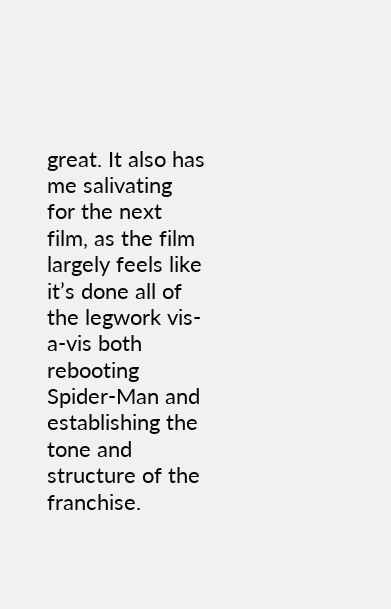great. It also has me salivating for the next film, as the film largely feels like it’s done all of the legwork vis-a-vis both rebooting Spider-Man and establishing the tone and structure of the franchise.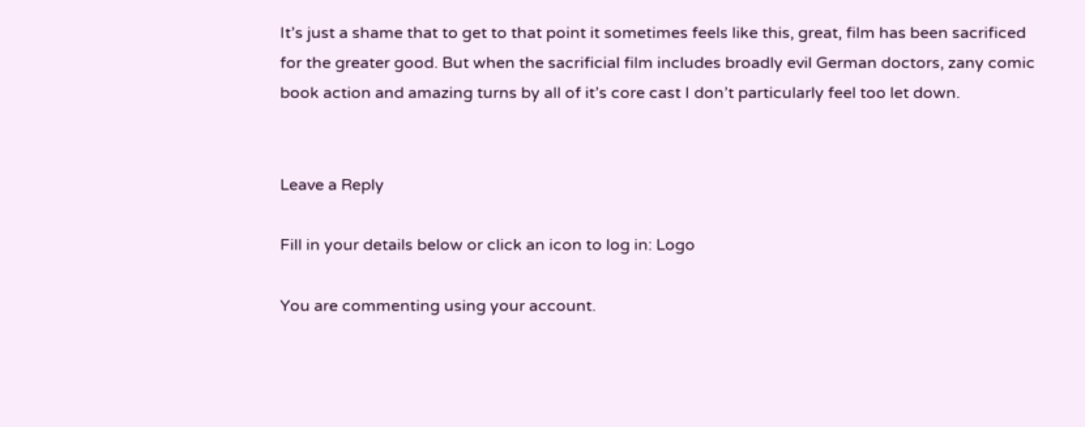It’s just a shame that to get to that point it sometimes feels like this, great, film has been sacrificed for the greater good. But when the sacrificial film includes broadly evil German doctors, zany comic book action and amazing turns by all of it’s core cast I don’t particularly feel too let down.


Leave a Reply

Fill in your details below or click an icon to log in: Logo

You are commenting using your account.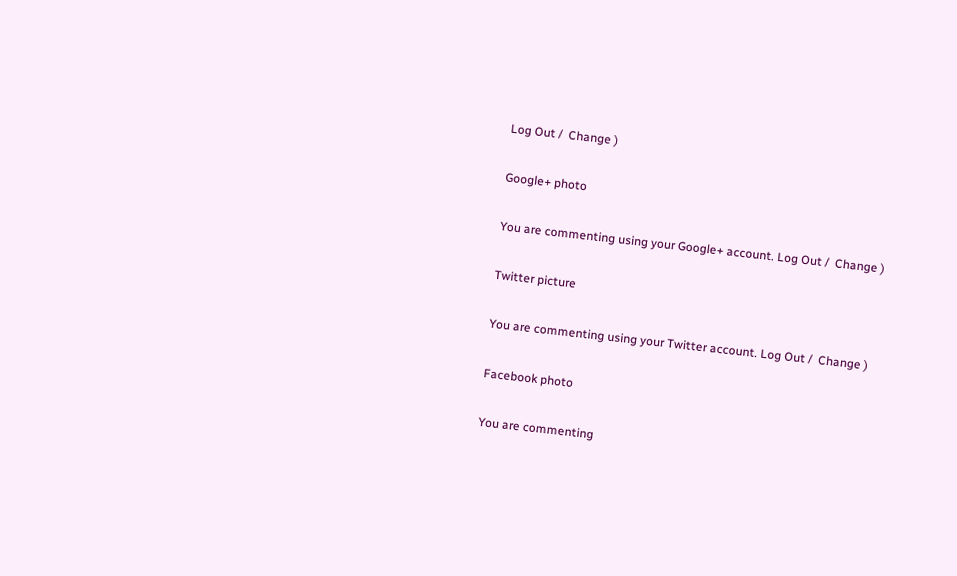Log Out /  Change )

Google+ photo

You are commenting using your Google+ account. Log Out /  Change )

Twitter picture

You are commenting using your Twitter account. Log Out /  Change )

Facebook photo

You are commenting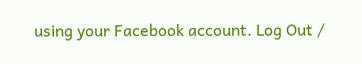using your Facebook account. Log Out /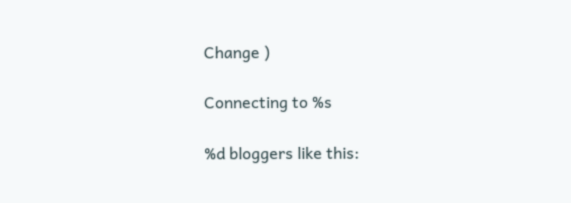Change )

Connecting to %s

%d bloggers like this: